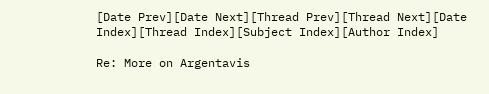[Date Prev][Date Next][Thread Prev][Thread Next][Date Index][Thread Index][Subject Index][Author Index]

Re: More on Argentavis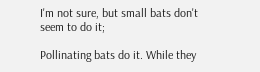I'm not sure, but small bats don't seem to do it;

Pollinating bats do it. While they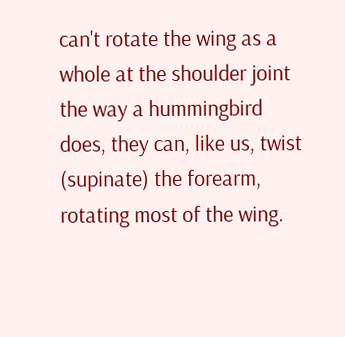can't rotate the wing as a whole at the shoulder joint the way a hummingbird does, they can, like us, twist (supinate) the forearm, rotating most of the wing.